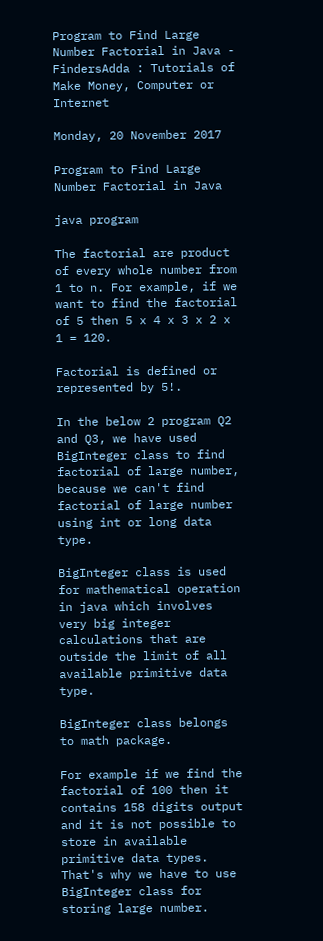Program to Find Large Number Factorial in Java - FindersAdda : Tutorials of Make Money, Computer or Internet

Monday, 20 November 2017

Program to Find Large Number Factorial in Java

java program

The factorial are product of every whole number from 1 to n. For example, if we want to find the factorial of 5 then 5 x 4 x 3 x 2 x 1 = 120.

Factorial is defined or represented by 5!.

In the below 2 program Q2 and Q3, we have used BigInteger class to find factorial of large number, because we can't find factorial of large number using int or long data type.

BigInteger class is used for mathematical operation in java which involves very big integer calculations that are outside the limit of all available primitive data type.

BigInteger class belongs to math package.

For example if we find the factorial of 100 then it contains 158 digits output and it is not possible to store in available primitive data types. That's why we have to use BigInteger class for storing large number.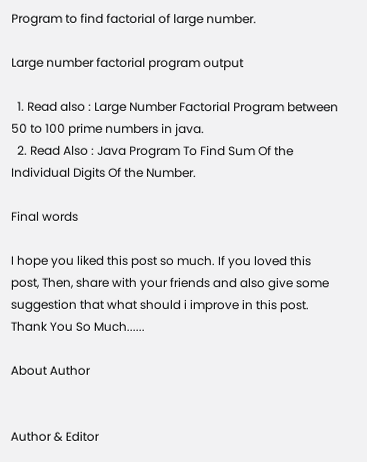Program to find factorial of large number.

Large number factorial program output

  1. Read also : Large Number Factorial Program between 50 to 100 prime numbers in java.
  2. Read Also : Java Program To Find Sum Of the Individual Digits Of the Number.

Final words

I hope you liked this post so much. If you loved this post, Then, share with your friends and also give some suggestion that what should i improve in this post. Thank You So Much......

About Author


Author & Editor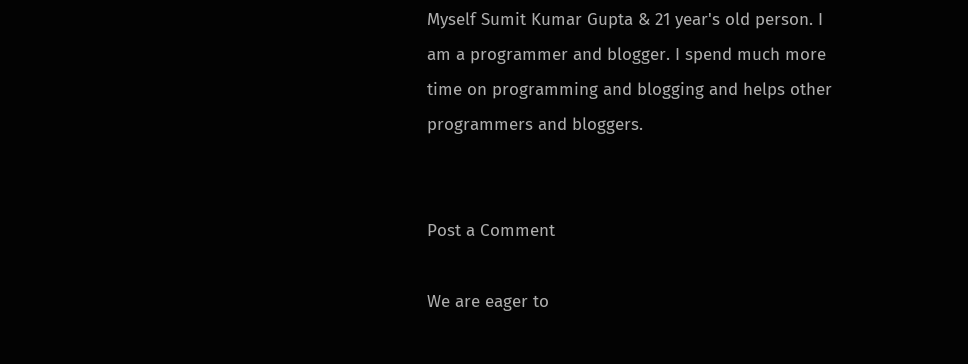Myself Sumit Kumar Gupta & 21 year's old person. I am a programmer and blogger. I spend much more time on programming and blogging and helps other programmers and bloggers.


Post a Comment

We are eager to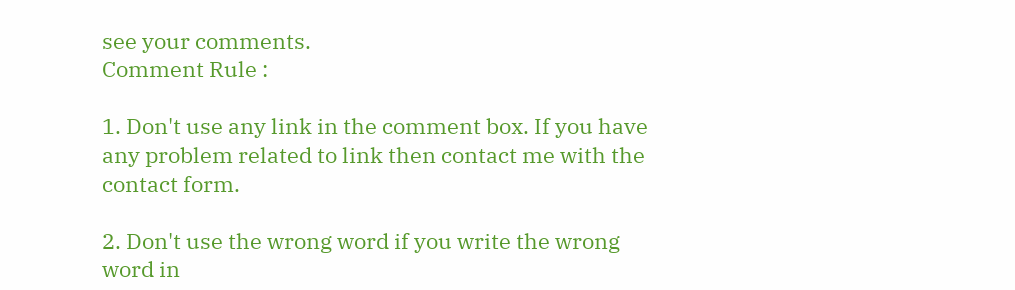see your comments.
Comment Rule :

1. Don't use any link in the comment box. If you have any problem related to link then contact me with the contact form.

2. Don't use the wrong word if you write the wrong word in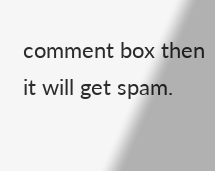comment box then it will get spam.